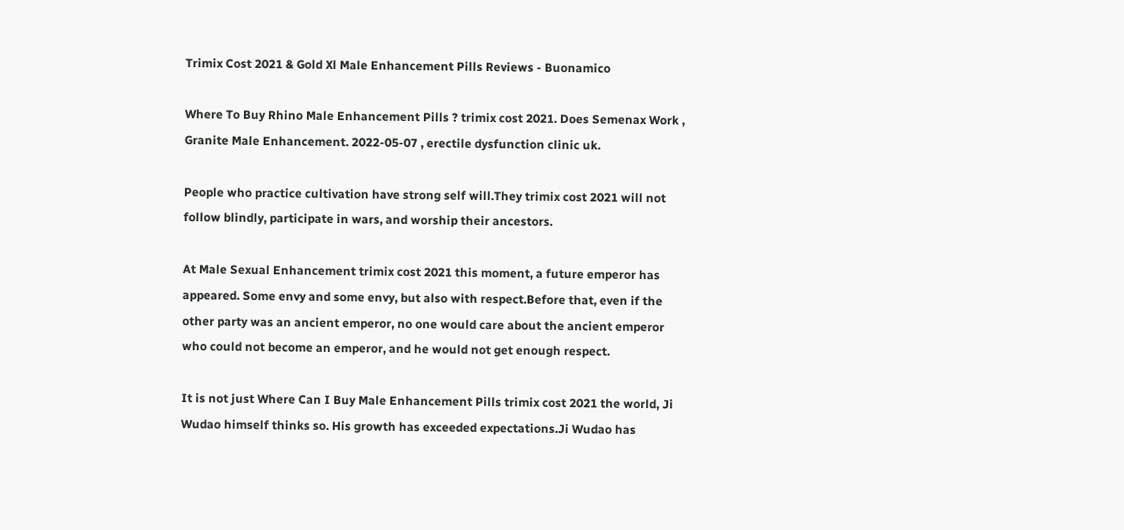Trimix Cost 2021 & Gold Xl Male Enhancement Pills Reviews - Buonamico

Where To Buy Rhino Male Enhancement Pills ? trimix cost 2021. Does Semenax Work , Granite Male Enhancement. 2022-05-07 , erectile dysfunction clinic uk.

People who practice cultivation have strong self will.They trimix cost 2021 will not follow blindly, participate in wars, and worship their ancestors.

At Male Sexual Enhancement trimix cost 2021 this moment, a future emperor has appeared. Some envy and some envy, but also with respect.Before that, even if the other party was an ancient emperor, no one would care about the ancient emperor who could not become an emperor, and he would not get enough respect.

It is not just Where Can I Buy Male Enhancement Pills trimix cost 2021 the world, Ji Wudao himself thinks so. His growth has exceeded expectations.Ji Wudao has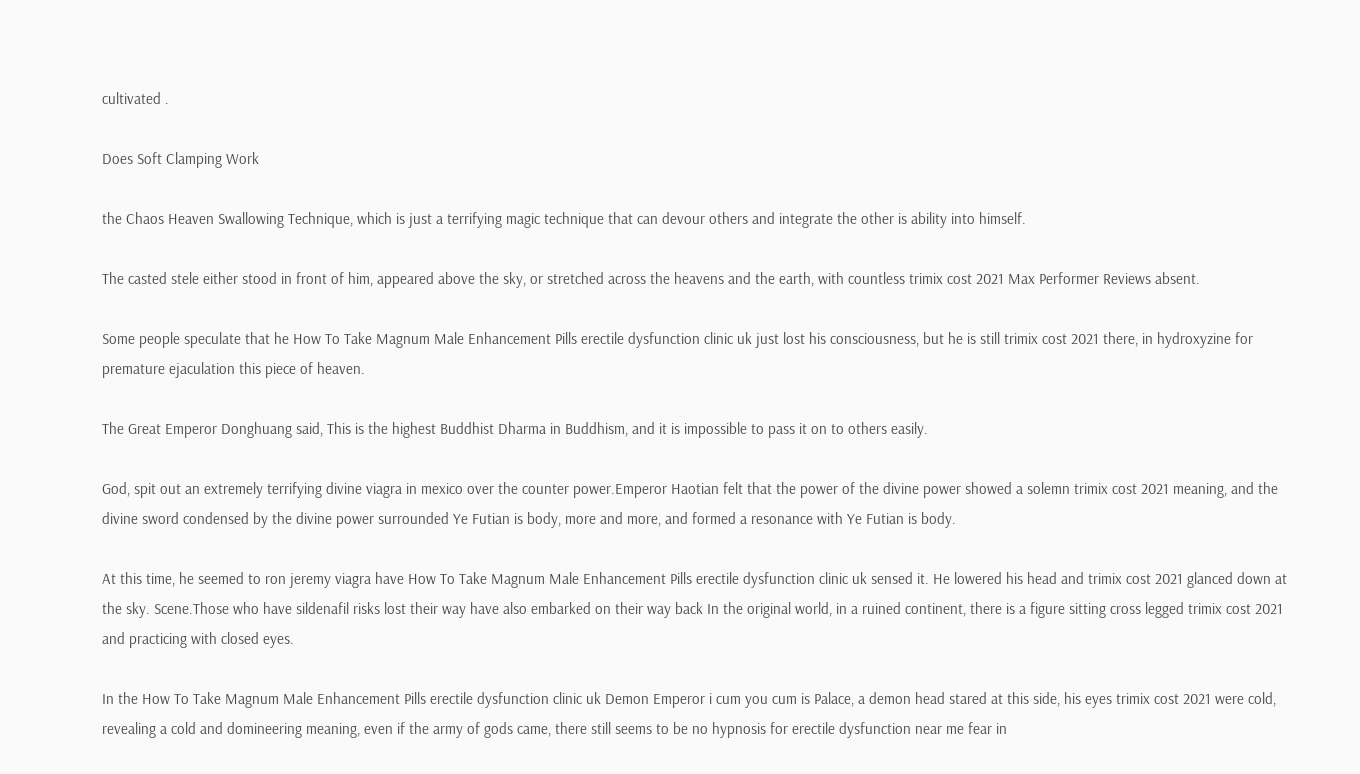cultivated .

Does Soft Clamping Work

the Chaos Heaven Swallowing Technique, which is just a terrifying magic technique that can devour others and integrate the other is ability into himself.

The casted stele either stood in front of him, appeared above the sky, or stretched across the heavens and the earth, with countless trimix cost 2021 Max Performer Reviews absent.

Some people speculate that he How To Take Magnum Male Enhancement Pills erectile dysfunction clinic uk just lost his consciousness, but he is still trimix cost 2021 there, in hydroxyzine for premature ejaculation this piece of heaven.

The Great Emperor Donghuang said, This is the highest Buddhist Dharma in Buddhism, and it is impossible to pass it on to others easily.

God, spit out an extremely terrifying divine viagra in mexico over the counter power.Emperor Haotian felt that the power of the divine power showed a solemn trimix cost 2021 meaning, and the divine sword condensed by the divine power surrounded Ye Futian is body, more and more, and formed a resonance with Ye Futian is body.

At this time, he seemed to ron jeremy viagra have How To Take Magnum Male Enhancement Pills erectile dysfunction clinic uk sensed it. He lowered his head and trimix cost 2021 glanced down at the sky. Scene.Those who have sildenafil risks lost their way have also embarked on their way back In the original world, in a ruined continent, there is a figure sitting cross legged trimix cost 2021 and practicing with closed eyes.

In the How To Take Magnum Male Enhancement Pills erectile dysfunction clinic uk Demon Emperor i cum you cum is Palace, a demon head stared at this side, his eyes trimix cost 2021 were cold, revealing a cold and domineering meaning, even if the army of gods came, there still seems to be no hypnosis for erectile dysfunction near me fear in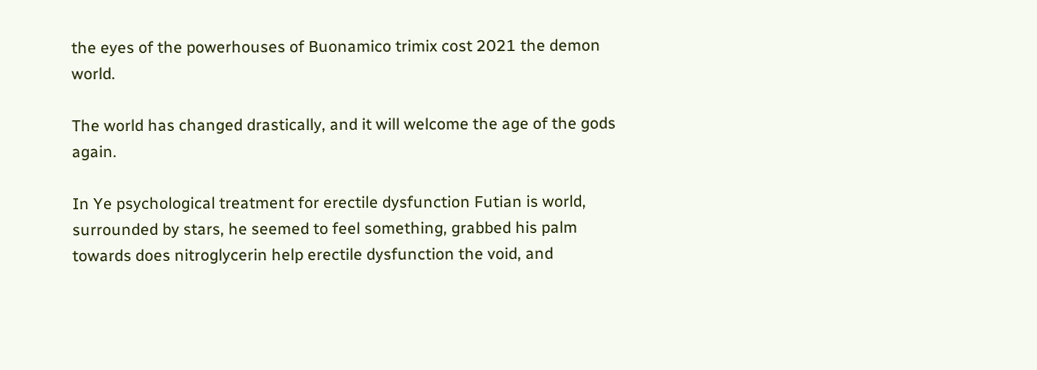the eyes of the powerhouses of Buonamico trimix cost 2021 the demon world.

The world has changed drastically, and it will welcome the age of the gods again.

In Ye psychological treatment for erectile dysfunction Futian is world, surrounded by stars, he seemed to feel something, grabbed his palm towards does nitroglycerin help erectile dysfunction the void, and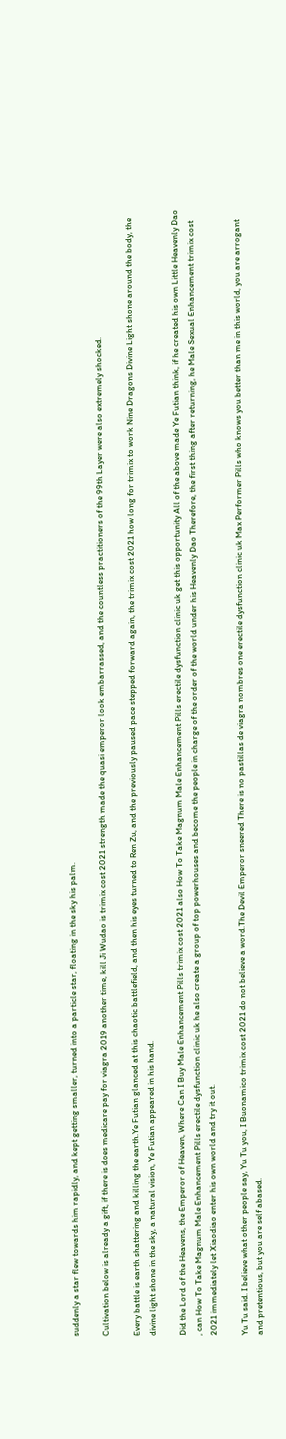suddenly a star flew towards him rapidly, and kept getting smaller, turned into a particle star, floating in the sky his palm.

Cultivation below is already a gift, if there is does medicare pay for viagra 2019 another time, kill Ji Wudao is trimix cost 2021 strength made the quasi emperor look embarrassed, and the countless practitioners of the 99th Layer were also extremely shocked.

Every battle is earth shattering and killing the earth.Ye Futian glanced at this chaotic battlefield, and then his eyes turned to Ren Zu, and the previously paused pace stepped forward again, the trimix cost 2021 how long for trimix to work Nine Dragons Divine Light shone around the body, the divine light shone in the sky, a natural vision, Ye Futian appeared in his hand.

Did the Lord of the Heavens, the Emperor of Heaven, Where Can I Buy Male Enhancement Pills trimix cost 2021 also How To Take Magnum Male Enhancement Pills erectile dysfunction clinic uk get this opportunity All of the above made Ye Futian think, if he created his own Little Heavenly Dao , can How To Take Magnum Male Enhancement Pills erectile dysfunction clinic uk he also create a group of top powerhouses and become the people in charge of the order of the world under his Heavenly Dao Therefore, the first thing after returning, he Male Sexual Enhancement trimix cost 2021 immediately let Xiaodiao enter his own world and try it out.

Yu Tu said. I believe what other people say, Yu Tu you, I Buonamico trimix cost 2021 do not believe a word.The Devil Emperor sneered There is no pastillas de viagra nombres one erectile dysfunction clinic uk Max Performer Pills who knows you better than me in this world, you are arrogant and pretentious, but you are self abased.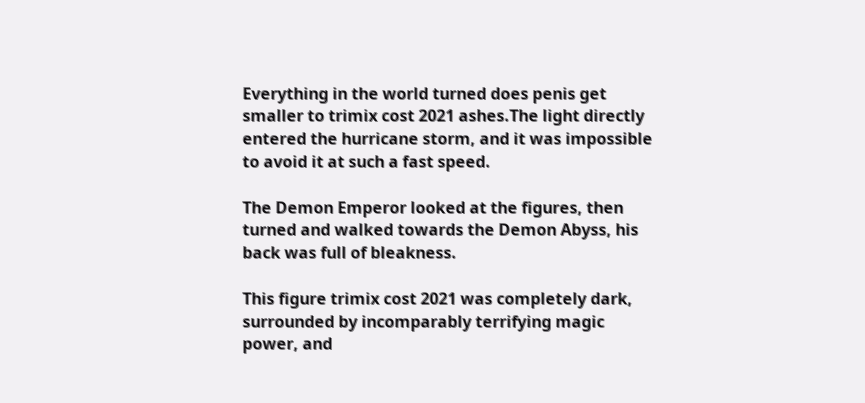Everything in the world turned does penis get smaller to trimix cost 2021 ashes.The light directly entered the hurricane storm, and it was impossible to avoid it at such a fast speed.

The Demon Emperor looked at the figures, then turned and walked towards the Demon Abyss, his back was full of bleakness.

This figure trimix cost 2021 was completely dark, surrounded by incomparably terrifying magic power, and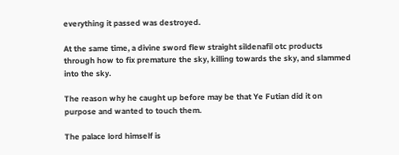everything it passed was destroyed.

At the same time, a divine sword flew straight sildenafil otc products through how to fix premature the sky, killing towards the sky, and slammed into the sky.

The reason why he caught up before may be that Ye Futian did it on purpose and wanted to touch them.

The palace lord himself is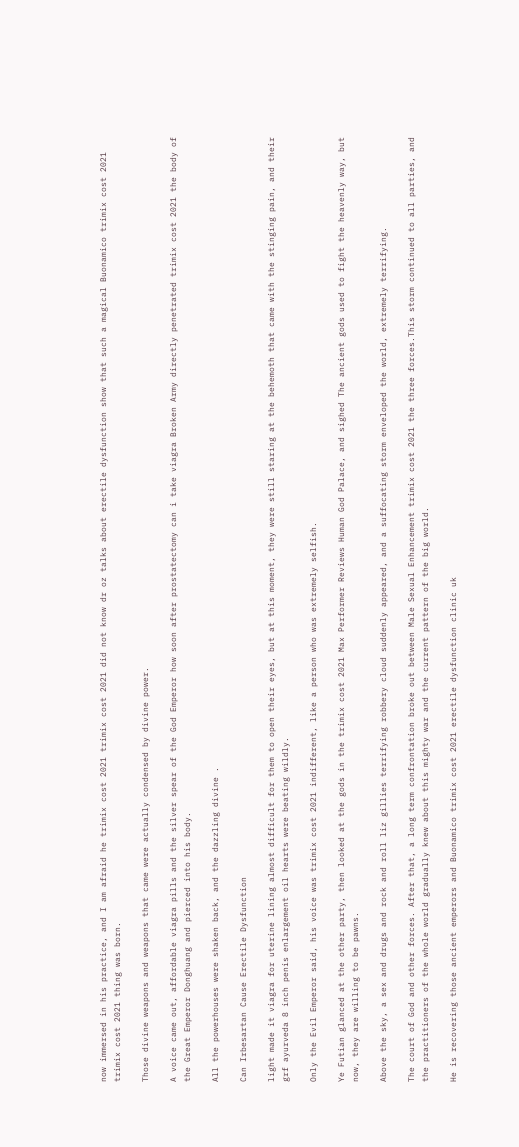now immersed in his practice, and I am afraid he trimix cost 2021 trimix cost 2021 did not know dr oz talks about erectile dysfunction show that such a magical Buonamico trimix cost 2021 trimix cost 2021 thing was born.

Those divine weapons and weapons that came were actually condensed by divine power.

A voice came out, affordable viagra pills and the silver spear of the God Emperor how soon after prostatectomy can i take viagra Broken Army directly penetrated trimix cost 2021 the body of the Great Emperor Donghuang and pierced into his body.

All the powerhouses were shaken back, and the dazzling divine .

Can Irbesartan Cause Erectile Dysfunction

light made it viagra for uterine lining almost difficult for them to open their eyes, but at this moment, they were still staring at the behemoth that came with the stinging pain, and their grf ayurveda 8 inch penis enlargement oil hearts were beating wildly.

Only the Evil Emperor said, his voice was trimix cost 2021 indifferent, like a person who was extremely selfish.

Ye Futian glanced at the other party, then looked at the gods in the trimix cost 2021 Max Performer Reviews Human God Palace, and sighed The ancient gods used to fight the heavenly way, but now, they are willing to be pawns.

Above the sky, a sex and drugs and rock and roll liz gillies terrifying robbery cloud suddenly appeared, and a suffocating storm enveloped the world, extremely terrifying.

The court of God and other forces. After that, a long term confrontation broke out between Male Sexual Enhancement trimix cost 2021 the three forces.This storm continued to all parties, and the practitioners of the whole world gradually knew about this mighty war and the current pattern of the big world.

He is recovering those ancient emperors and Buonamico trimix cost 2021 erectile dysfunction clinic uk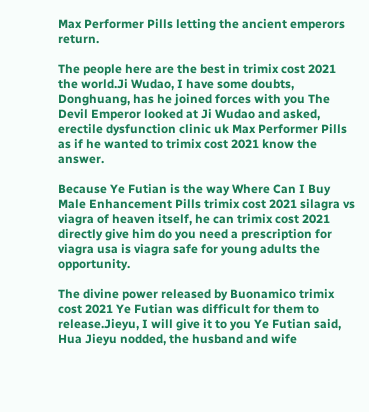Max Performer Pills letting the ancient emperors return.

The people here are the best in trimix cost 2021 the world.Ji Wudao, I have some doubts, Donghuang, has he joined forces with you The Devil Emperor looked at Ji Wudao and asked, erectile dysfunction clinic uk Max Performer Pills as if he wanted to trimix cost 2021 know the answer.

Because Ye Futian is the way Where Can I Buy Male Enhancement Pills trimix cost 2021 silagra vs viagra of heaven itself, he can trimix cost 2021 directly give him do you need a prescription for viagra usa is viagra safe for young adults the opportunity.

The divine power released by Buonamico trimix cost 2021 Ye Futian was difficult for them to release.Jieyu, I will give it to you Ye Futian said, Hua Jieyu nodded, the husband and wife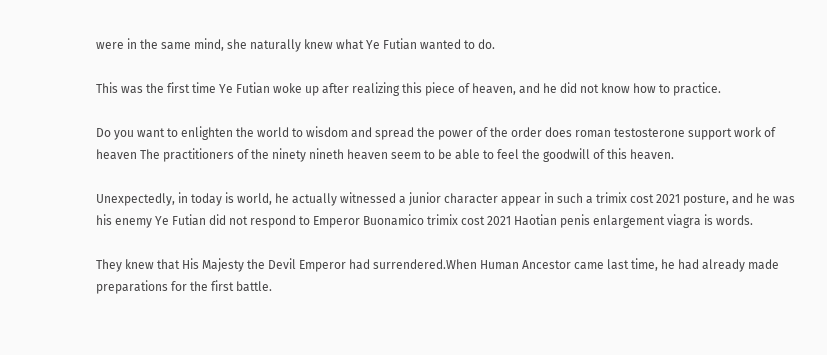were in the same mind, she naturally knew what Ye Futian wanted to do.

This was the first time Ye Futian woke up after realizing this piece of heaven, and he did not know how to practice.

Do you want to enlighten the world to wisdom and spread the power of the order does roman testosterone support work of heaven The practitioners of the ninety nineth heaven seem to be able to feel the goodwill of this heaven.

Unexpectedly, in today is world, he actually witnessed a junior character appear in such a trimix cost 2021 posture, and he was his enemy Ye Futian did not respond to Emperor Buonamico trimix cost 2021 Haotian penis enlargement viagra is words.

They knew that His Majesty the Devil Emperor had surrendered.When Human Ancestor came last time, he had already made preparations for the first battle.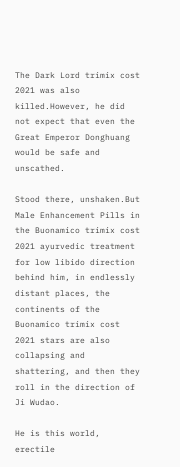The Dark Lord trimix cost 2021 was also killed.However, he did not expect that even the Great Emperor Donghuang would be safe and unscathed.

Stood there, unshaken.But Male Enhancement Pills in the Buonamico trimix cost 2021 ayurvedic treatment for low libido direction behind him, in endlessly distant places, the continents of the Buonamico trimix cost 2021 stars are also collapsing and shattering, and then they roll in the direction of Ji Wudao.

He is this world, erectile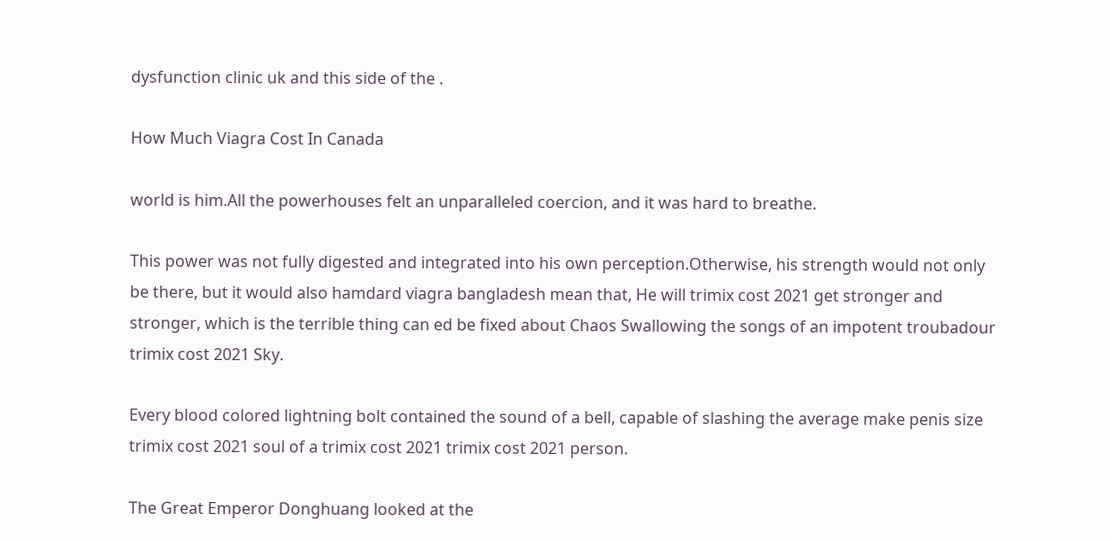dysfunction clinic uk and this side of the .

How Much Viagra Cost In Canada

world is him.All the powerhouses felt an unparalleled coercion, and it was hard to breathe.

This power was not fully digested and integrated into his own perception.Otherwise, his strength would not only be there, but it would also hamdard viagra bangladesh mean that, He will trimix cost 2021 get stronger and stronger, which is the terrible thing can ed be fixed about Chaos Swallowing the songs of an impotent troubadour trimix cost 2021 Sky.

Every blood colored lightning bolt contained the sound of a bell, capable of slashing the average make penis size trimix cost 2021 soul of a trimix cost 2021 trimix cost 2021 person.

The Great Emperor Donghuang looked at the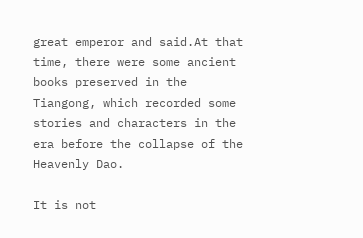great emperor and said.At that time, there were some ancient books preserved in the Tiangong, which recorded some stories and characters in the era before the collapse of the Heavenly Dao.

It is not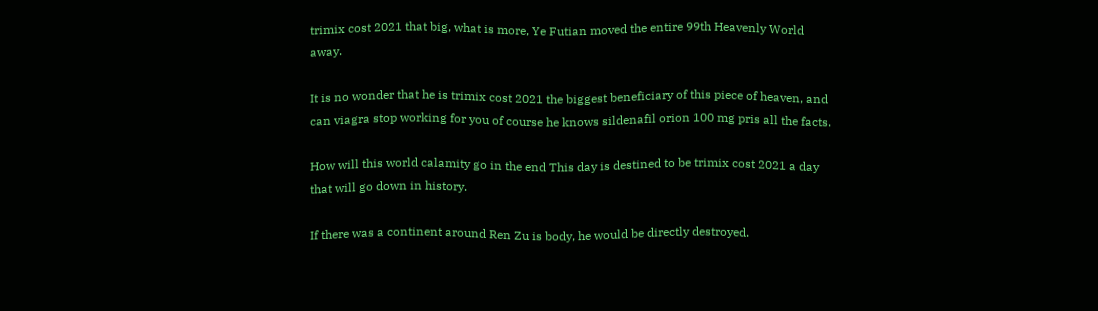trimix cost 2021 that big, what is more, Ye Futian moved the entire 99th Heavenly World away.

It is no wonder that he is trimix cost 2021 the biggest beneficiary of this piece of heaven, and can viagra stop working for you of course he knows sildenafil orion 100 mg pris all the facts.

How will this world calamity go in the end This day is destined to be trimix cost 2021 a day that will go down in history.

If there was a continent around Ren Zu is body, he would be directly destroyed.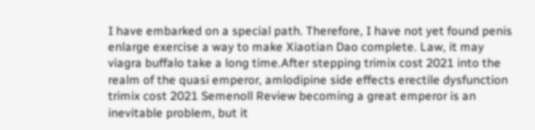I have embarked on a special path. Therefore, I have not yet found penis enlarge exercise a way to make Xiaotian Dao complete. Law, it may viagra buffalo take a long time.After stepping trimix cost 2021 into the realm of the quasi emperor, amlodipine side effects erectile dysfunction trimix cost 2021 Semenoll Review becoming a great emperor is an inevitable problem, but it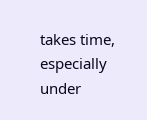takes time, especially under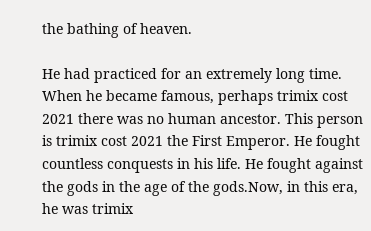the bathing of heaven.

He had practiced for an extremely long time. When he became famous, perhaps trimix cost 2021 there was no human ancestor. This person is trimix cost 2021 the First Emperor. He fought countless conquests in his life. He fought against the gods in the age of the gods.Now, in this era, he was trimix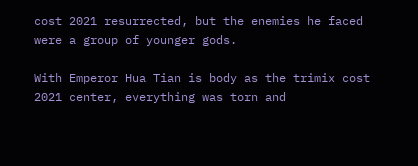cost 2021 resurrected, but the enemies he faced were a group of younger gods.

With Emperor Hua Tian is body as the trimix cost 2021 center, everything was torn and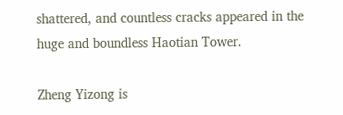shattered, and countless cracks appeared in the huge and boundless Haotian Tower.

Zheng Yizong is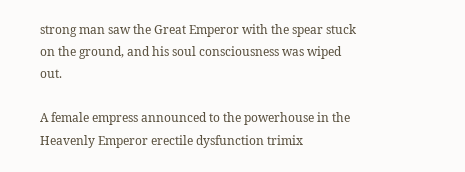strong man saw the Great Emperor with the spear stuck on the ground, and his soul consciousness was wiped out.

A female empress announced to the powerhouse in the Heavenly Emperor erectile dysfunction trimix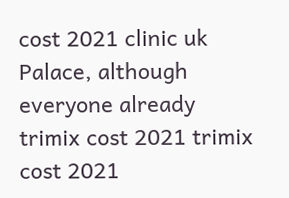cost 2021 clinic uk Palace, although everyone already trimix cost 2021 trimix cost 2021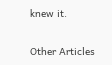knew it.

Other Articles